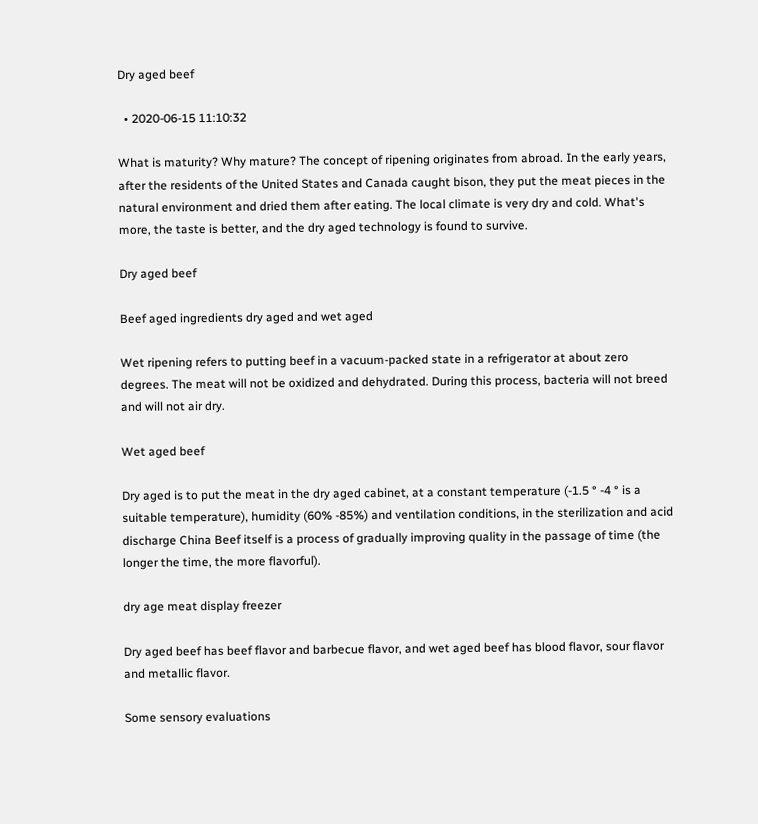Dry aged beef

  • 2020-06-15 11:10:32

What is maturity? Why mature? The concept of ripening originates from abroad. In the early years, after the residents of the United States and Canada caught bison, they put the meat pieces in the natural environment and dried them after eating. The local climate is very dry and cold. What's more, the taste is better, and the dry aged technology is found to survive.

Dry aged beef

Beef aged ingredients dry aged and wet aged

Wet ripening refers to putting beef in a vacuum-packed state in a refrigerator at about zero degrees. The meat will not be oxidized and dehydrated. During this process, bacteria will not breed and will not air dry.

Wet aged beef

Dry aged is to put the meat in the dry aged cabinet, at a constant temperature (-1.5 ° -4 ° is a suitable temperature), humidity (60% -85%) and ventilation conditions, in the sterilization and acid discharge China Beef itself is a process of gradually improving quality in the passage of time (the longer the time, the more flavorful).

dry age meat display freezer

Dry aged beef has beef flavor and barbecue flavor, and wet aged beef has blood flavor, sour flavor and metallic flavor.

Some sensory evaluations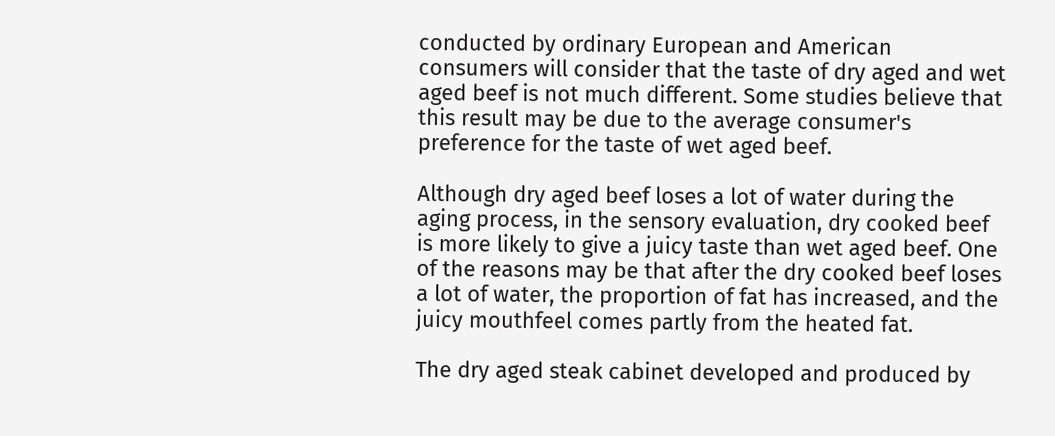conducted by ordinary European and American consumers will consider that the taste of dry aged and wet aged beef is not much different. Some studies believe that this result may be due to the average consumer's preference for the taste of wet aged beef.

Although dry aged beef loses a lot of water during the aging process, in the sensory evaluation, dry cooked beef is more likely to give a juicy taste than wet aged beef. One of the reasons may be that after the dry cooked beef loses a lot of water, the proportion of fat has increased, and the juicy mouthfeel comes partly from the heated fat.

The dry aged steak cabinet developed and produced by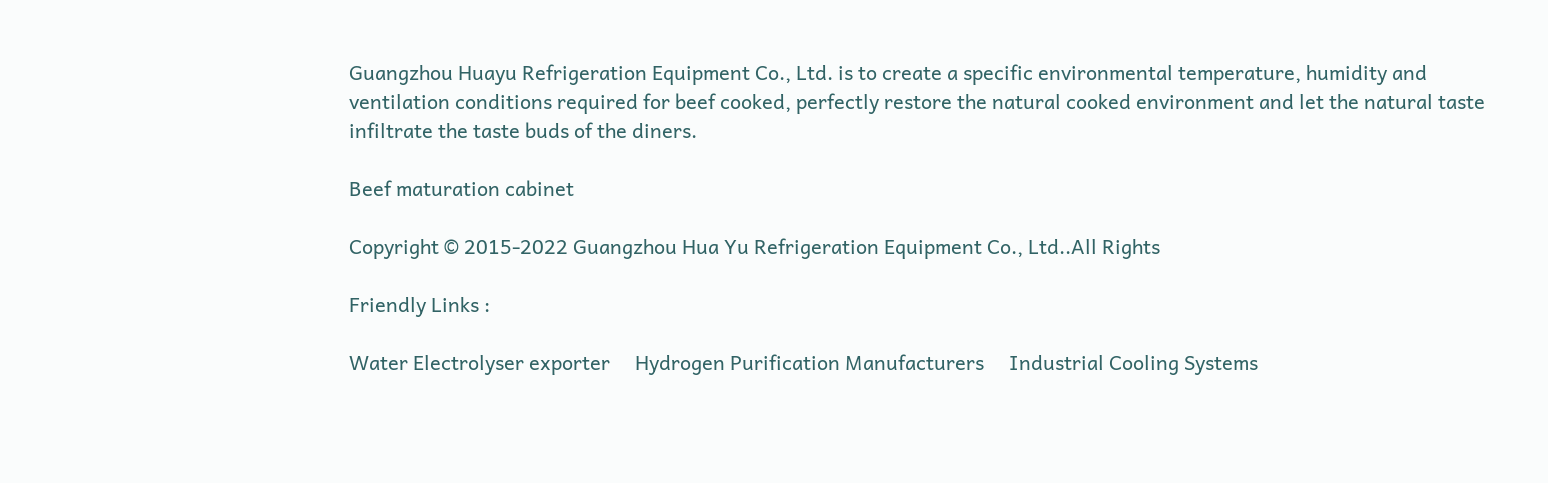Guangzhou Huayu Refrigeration Equipment Co., Ltd. is to create a specific environmental temperature, humidity and ventilation conditions required for beef cooked, perfectly restore the natural cooked environment and let the natural taste infiltrate the taste buds of the diners.

Beef maturation cabinet

Copyright © 2015-2022 Guangzhou Hua Yu Refrigeration Equipment Co., Ltd..All Rights

Friendly Links :

Water Electrolyser exporter     Hydrogen Purification Manufacturers     Industrial Cooling Systems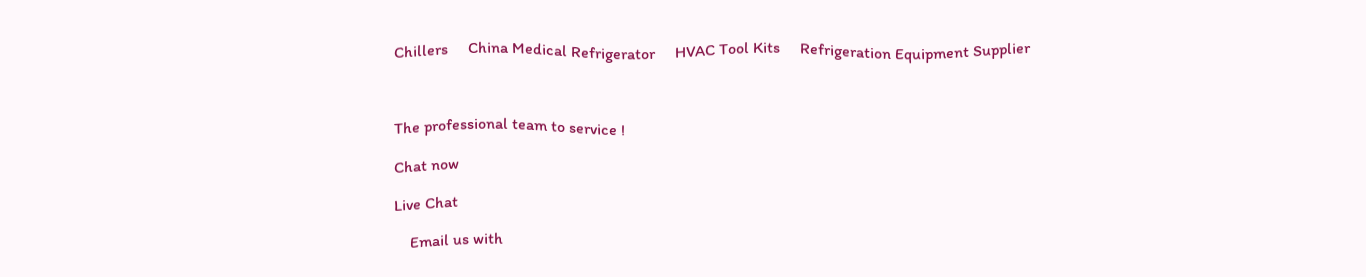Chillers     China Medical Refrigerator     HVAC Tool Kits     Refrigeration Equipment Supplier



The professional team to service !

Chat now

Live Chat

    Email us with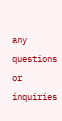any questions or inquiries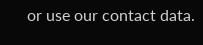or use our contact data.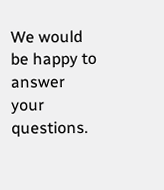We would be happy to answer your questions.